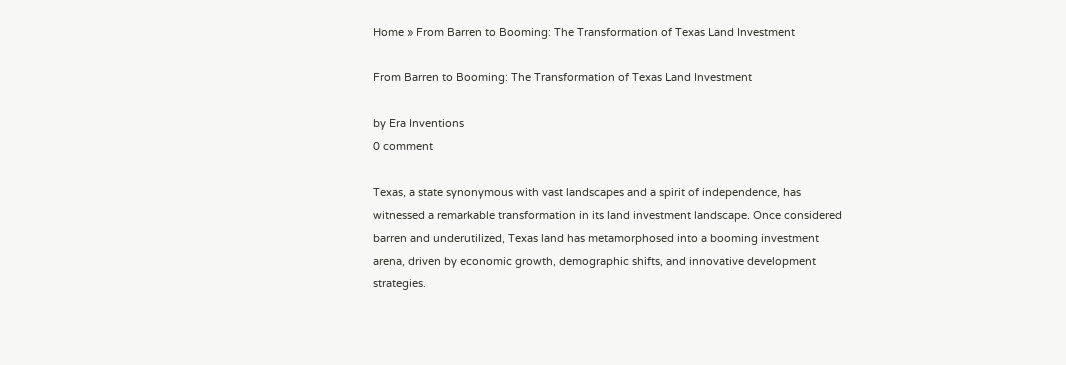Home » From Barren to Booming: The Transformation of Texas Land Investment

From Barren to Booming: The Transformation of Texas Land Investment

by Era Inventions
0 comment

Texas, a state synonymous with vast landscapes and a spirit of independence, has witnessed a remarkable transformation in its land investment landscape. Once considered barren and underutilized, Texas land has metamorphosed into a booming investment arena, driven by economic growth, demographic shifts, and innovative development strategies.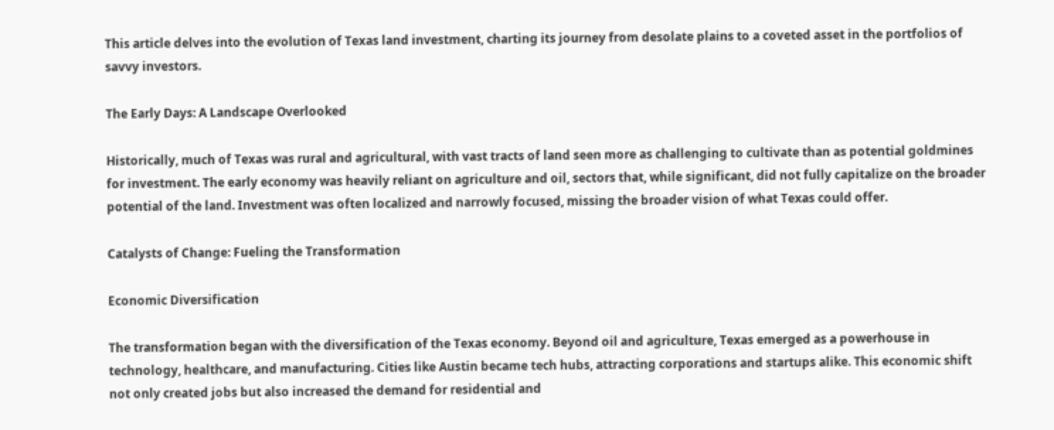This article delves into the evolution of Texas land investment, charting its journey from desolate plains to a coveted asset in the portfolios of savvy investors.

The Early Days: A Landscape Overlooked

Historically, much of Texas was rural and agricultural, with vast tracts of land seen more as challenging to cultivate than as potential goldmines for investment. The early economy was heavily reliant on agriculture and oil, sectors that, while significant, did not fully capitalize on the broader potential of the land. Investment was often localized and narrowly focused, missing the broader vision of what Texas could offer.

Catalysts of Change: Fueling the Transformation

Economic Diversification

The transformation began with the diversification of the Texas economy. Beyond oil and agriculture, Texas emerged as a powerhouse in technology, healthcare, and manufacturing. Cities like Austin became tech hubs, attracting corporations and startups alike. This economic shift not only created jobs but also increased the demand for residential and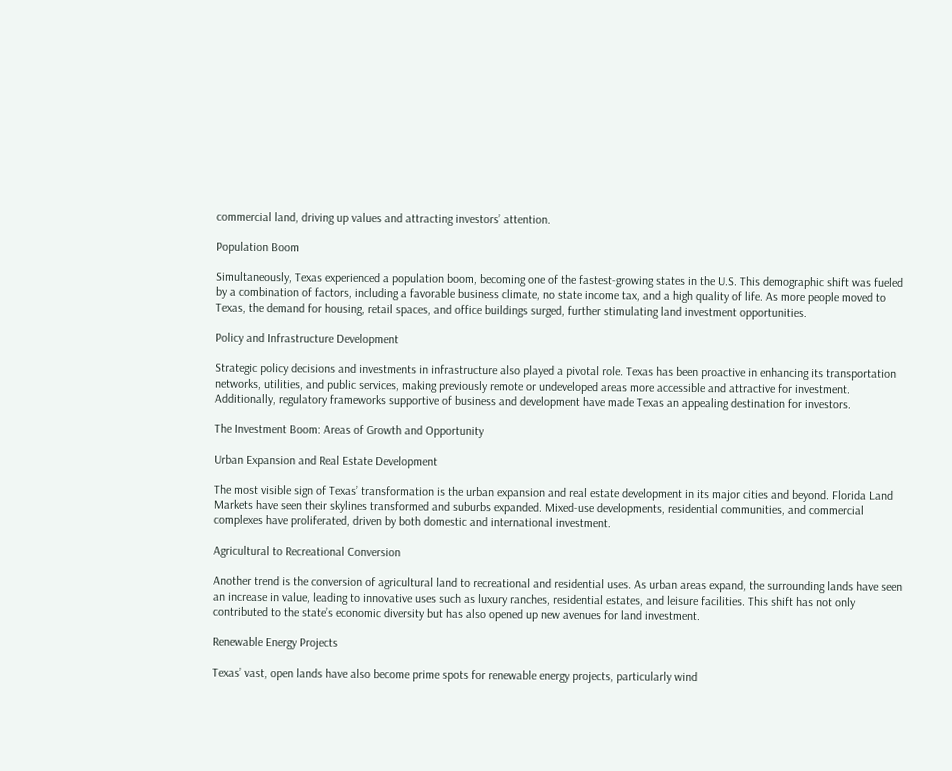commercial land, driving up values and attracting investors’ attention.

Population Boom

Simultaneously, Texas experienced a population boom, becoming one of the fastest-growing states in the U.S. This demographic shift was fueled by a combination of factors, including a favorable business climate, no state income tax, and a high quality of life. As more people moved to Texas, the demand for housing, retail spaces, and office buildings surged, further stimulating land investment opportunities.

Policy and Infrastructure Development

Strategic policy decisions and investments in infrastructure also played a pivotal role. Texas has been proactive in enhancing its transportation networks, utilities, and public services, making previously remote or undeveloped areas more accessible and attractive for investment. Additionally, regulatory frameworks supportive of business and development have made Texas an appealing destination for investors.

The Investment Boom: Areas of Growth and Opportunity

Urban Expansion and Real Estate Development

The most visible sign of Texas’ transformation is the urban expansion and real estate development in its major cities and beyond. Florida Land Markets have seen their skylines transformed and suburbs expanded. Mixed-use developments, residential communities, and commercial complexes have proliferated, driven by both domestic and international investment.

Agricultural to Recreational Conversion

Another trend is the conversion of agricultural land to recreational and residential uses. As urban areas expand, the surrounding lands have seen an increase in value, leading to innovative uses such as luxury ranches, residential estates, and leisure facilities. This shift has not only contributed to the state’s economic diversity but has also opened up new avenues for land investment.

Renewable Energy Projects

Texas’ vast, open lands have also become prime spots for renewable energy projects, particularly wind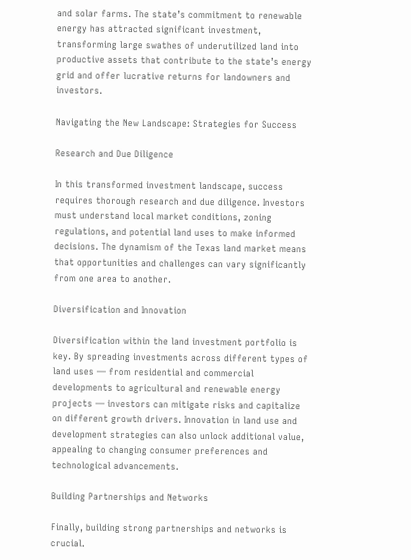and solar farms. The state’s commitment to renewable energy has attracted significant investment, transforming large swathes of underutilized land into productive assets that contribute to the state’s energy grid and offer lucrative returns for landowners and investors.

Navigating the New Landscape: Strategies for Success

Research and Due Diligence

In this transformed investment landscape, success requires thorough research and due diligence. Investors must understand local market conditions, zoning regulations, and potential land uses to make informed decisions. The dynamism of the Texas land market means that opportunities and challenges can vary significantly from one area to another.

Diversification and Innovation

Diversification within the land investment portfolio is key. By spreading investments across different types of land uses — from residential and commercial developments to agricultural and renewable energy projects — investors can mitigate risks and capitalize on different growth drivers. Innovation in land use and development strategies can also unlock additional value, appealing to changing consumer preferences and technological advancements.

Building Partnerships and Networks

Finally, building strong partnerships and networks is crucial.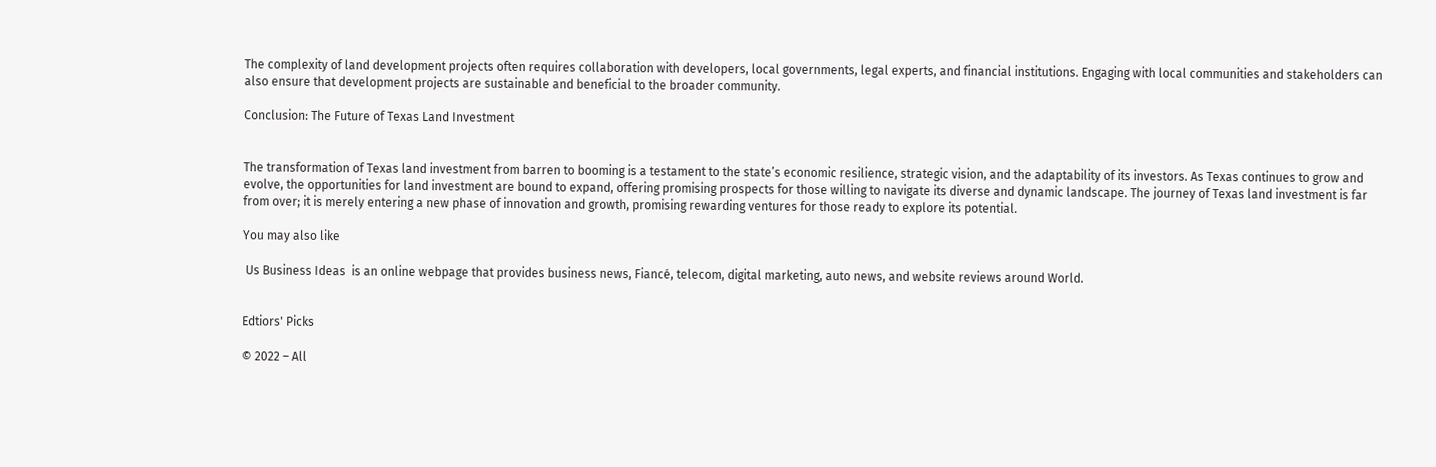The complexity of land development projects often requires collaboration with developers, local governments, legal experts, and financial institutions. Engaging with local communities and stakeholders can also ensure that development projects are sustainable and beneficial to the broader community.

Conclusion: The Future of Texas Land Investment


The transformation of Texas land investment from barren to booming is a testament to the state’s economic resilience, strategic vision, and the adaptability of its investors. As Texas continues to grow and evolve, the opportunities for land investment are bound to expand, offering promising prospects for those willing to navigate its diverse and dynamic landscape. The journey of Texas land investment is far from over; it is merely entering a new phase of innovation and growth, promising rewarding ventures for those ready to explore its potential.

You may also like

 Us Business Ideas  is an online webpage that provides business news, Fiancé, telecom, digital marketing, auto news, and website reviews around World.


Edtiors' Picks

© 2022 – All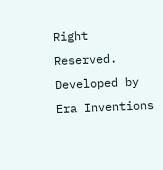Right Reserved.  Developed by Era Inventions